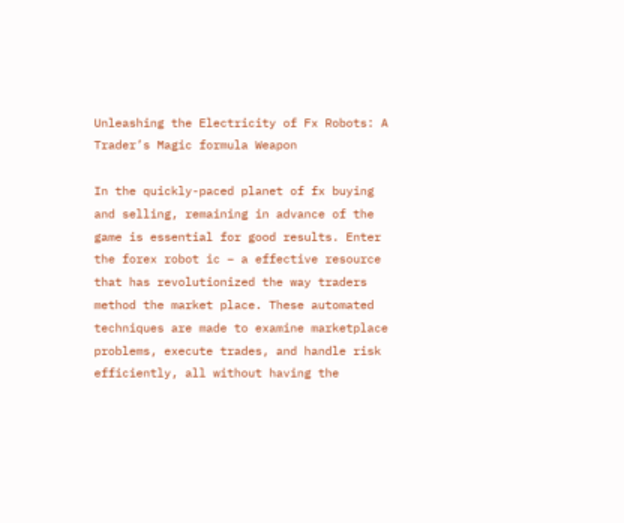Unleashing the Electricity of Fx Robots: A Trader’s Magic formula Weapon

In the quickly-paced planet of fx buying and selling, remaining in advance of the game is essential for good results. Enter the forex robot ic – a effective resource that has revolutionized the way traders method the market place. These automated techniques are made to examine marketplace problems, execute trades, and handle risk efficiently, all without having the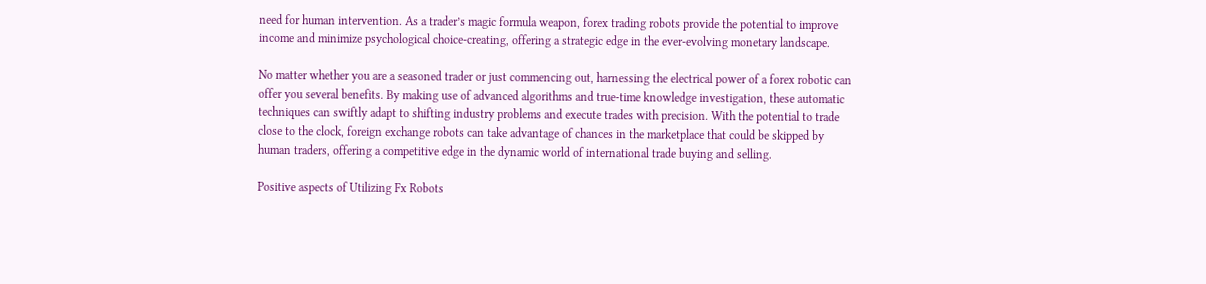need for human intervention. As a trader’s magic formula weapon, forex trading robots provide the potential to improve income and minimize psychological choice-creating, offering a strategic edge in the ever-evolving monetary landscape.

No matter whether you are a seasoned trader or just commencing out, harnessing the electrical power of a forex robotic can offer you several benefits. By making use of advanced algorithms and true-time knowledge investigation, these automatic techniques can swiftly adapt to shifting industry problems and execute trades with precision. With the potential to trade close to the clock, foreign exchange robots can take advantage of chances in the marketplace that could be skipped by human traders, offering a competitive edge in the dynamic world of international trade buying and selling.

Positive aspects of Utilizing Fx Robots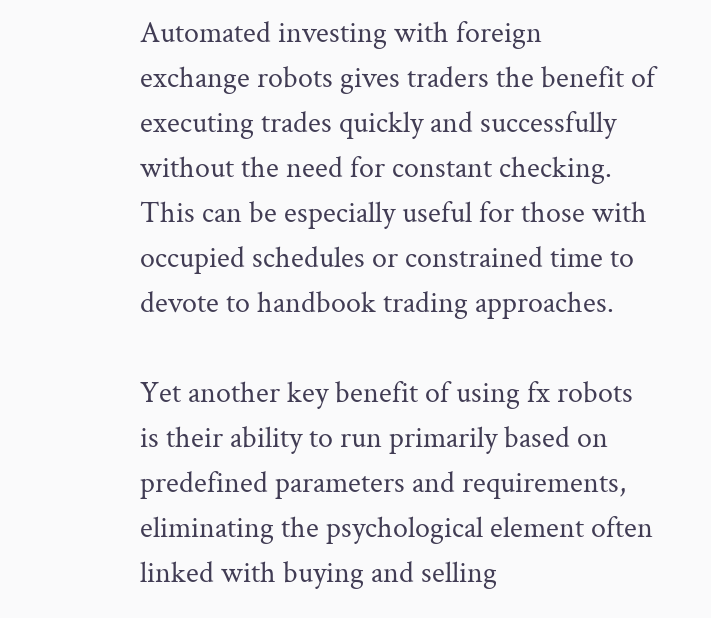Automated investing with foreign exchange robots gives traders the benefit of executing trades quickly and successfully without the need for constant checking. This can be especially useful for those with occupied schedules or constrained time to devote to handbook trading approaches.

Yet another key benefit of using fx robots is their ability to run primarily based on predefined parameters and requirements, eliminating the psychological element often linked with buying and selling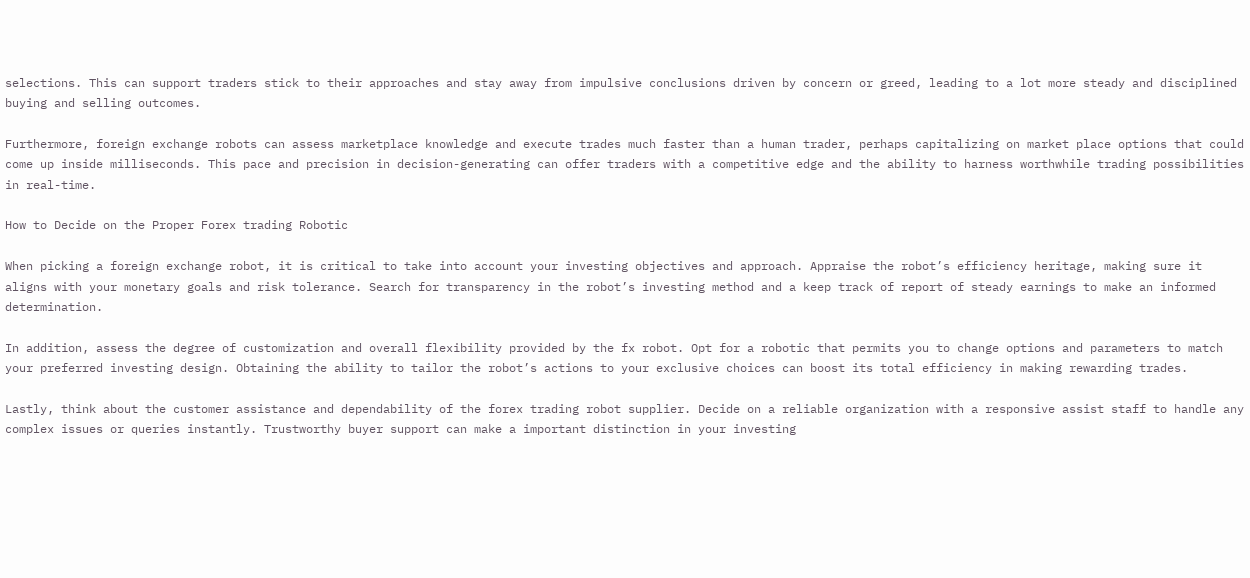selections. This can support traders stick to their approaches and stay away from impulsive conclusions driven by concern or greed, leading to a lot more steady and disciplined buying and selling outcomes.

Furthermore, foreign exchange robots can assess marketplace knowledge and execute trades much faster than a human trader, perhaps capitalizing on market place options that could come up inside milliseconds. This pace and precision in decision-generating can offer traders with a competitive edge and the ability to harness worthwhile trading possibilities in real-time.

How to Decide on the Proper Forex trading Robotic

When picking a foreign exchange robot, it is critical to take into account your investing objectives and approach. Appraise the robot’s efficiency heritage, making sure it aligns with your monetary goals and risk tolerance. Search for transparency in the robot’s investing method and a keep track of report of steady earnings to make an informed determination.

In addition, assess the degree of customization and overall flexibility provided by the fx robot. Opt for a robotic that permits you to change options and parameters to match your preferred investing design. Obtaining the ability to tailor the robot’s actions to your exclusive choices can boost its total efficiency in making rewarding trades.

Lastly, think about the customer assistance and dependability of the forex trading robot supplier. Decide on a reliable organization with a responsive assist staff to handle any complex issues or queries instantly. Trustworthy buyer support can make a important distinction in your investing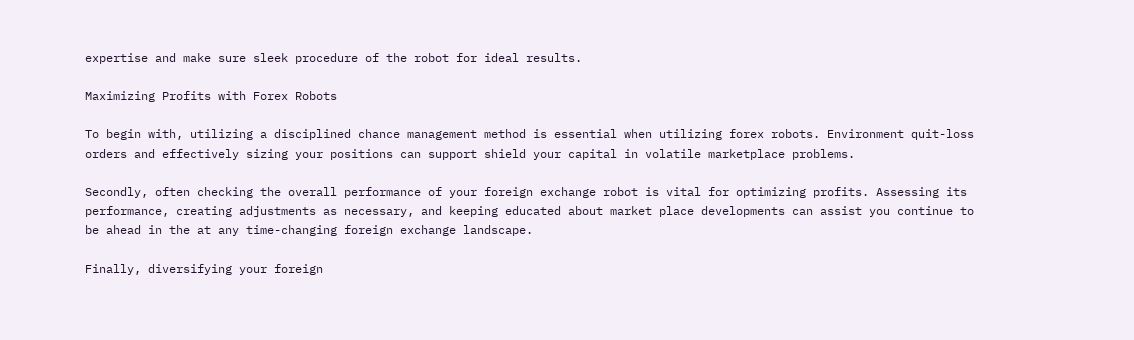expertise and make sure sleek procedure of the robot for ideal results.

Maximizing Profits with Forex Robots

To begin with, utilizing a disciplined chance management method is essential when utilizing forex robots. Environment quit-loss orders and effectively sizing your positions can support shield your capital in volatile marketplace problems.

Secondly, often checking the overall performance of your foreign exchange robot is vital for optimizing profits. Assessing its performance, creating adjustments as necessary, and keeping educated about market place developments can assist you continue to be ahead in the at any time-changing foreign exchange landscape.

Finally, diversifying your foreign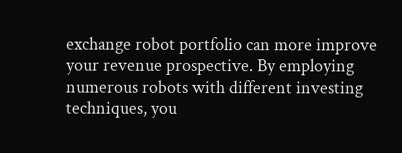exchange robot portfolio can more improve your revenue prospective. By employing numerous robots with different investing techniques, you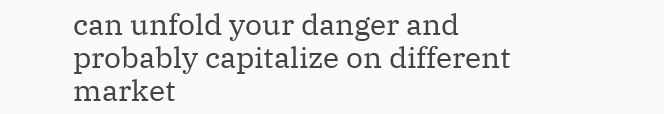can unfold your danger and probably capitalize on different market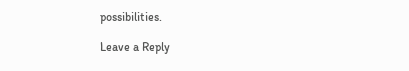possibilities.

Leave a Reply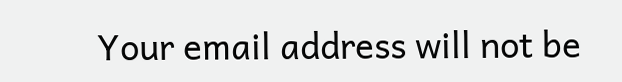Your email address will not be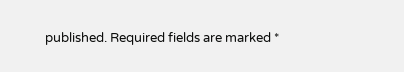published. Required fields are marked *